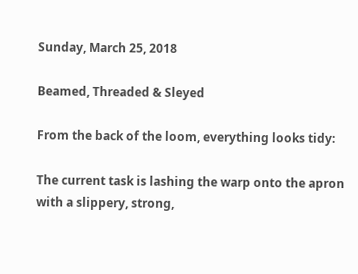Sunday, March 25, 2018

Beamed, Threaded & Sleyed

From the back of the loom, everything looks tidy:

The current task is lashing the warp onto the apron with a slippery, strong,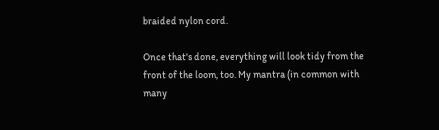braided nylon cord.

Once that's done, everything will look tidy from the front of the loom, too. My mantra (in common with many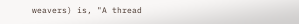weavers) is, "A thread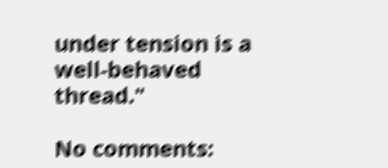under tension is a well-behaved thread."

No comments: